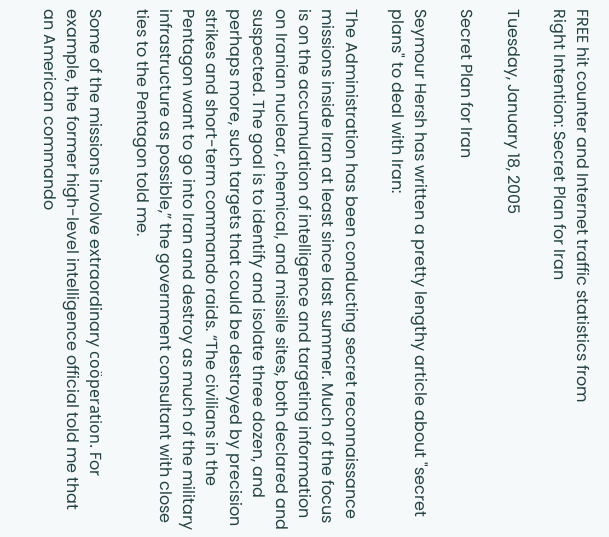FREE hit counter and Internet traffic statistics from
Right Intention: Secret Plan for Iran

Tuesday, January 18, 2005

Secret Plan for Iran

Seymour Hersh has written a pretty lengthy article about "secret plans" to deal with Iran:

The Administration has been conducting secret reconnaissance missions inside Iran at least since last summer. Much of the focus is on the accumulation of intelligence and targeting information on Iranian nuclear, chemical, and missile sites, both declared and suspected. The goal is to identify and isolate three dozen, and perhaps more, such targets that could be destroyed by precision strikes and short-term commando raids. “The civilians in the Pentagon want to go into Iran and destroy as much of the military infrastructure as possible,” the government consultant with close ties to the Pentagon told me.

Some of the missions involve extraordinary coöperation. For example, the former high-level intelligence official told me that an American commando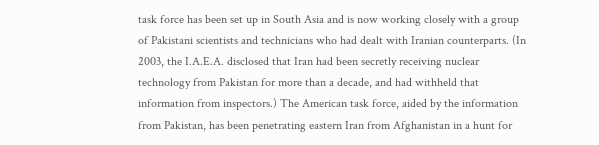task force has been set up in South Asia and is now working closely with a group of Pakistani scientists and technicians who had dealt with Iranian counterparts. (In 2003, the I.A.E.A. disclosed that Iran had been secretly receiving nuclear technology from Pakistan for more than a decade, and had withheld that information from inspectors.) The American task force, aided by the information from Pakistan, has been penetrating eastern Iran from Afghanistan in a hunt for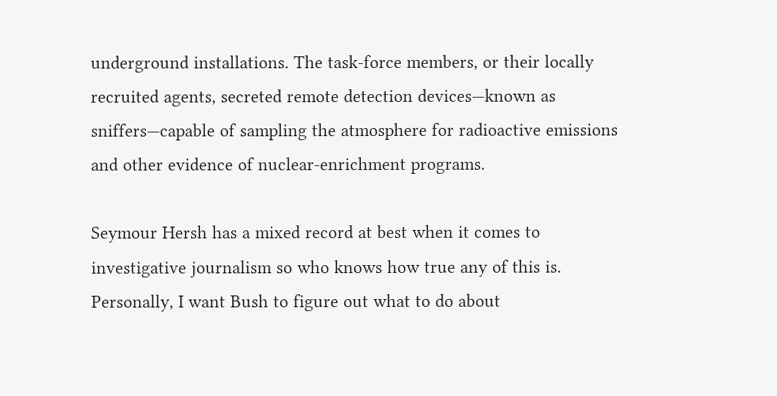underground installations. The task-force members, or their locally recruited agents, secreted remote detection devices—known as sniffers—capable of sampling the atmosphere for radioactive emissions and other evidence of nuclear-enrichment programs.

Seymour Hersh has a mixed record at best when it comes to investigative journalism so who knows how true any of this is. Personally, I want Bush to figure out what to do about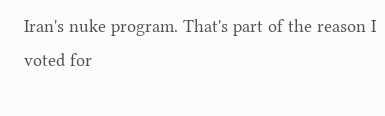Iran's nuke program. That's part of the reason I voted for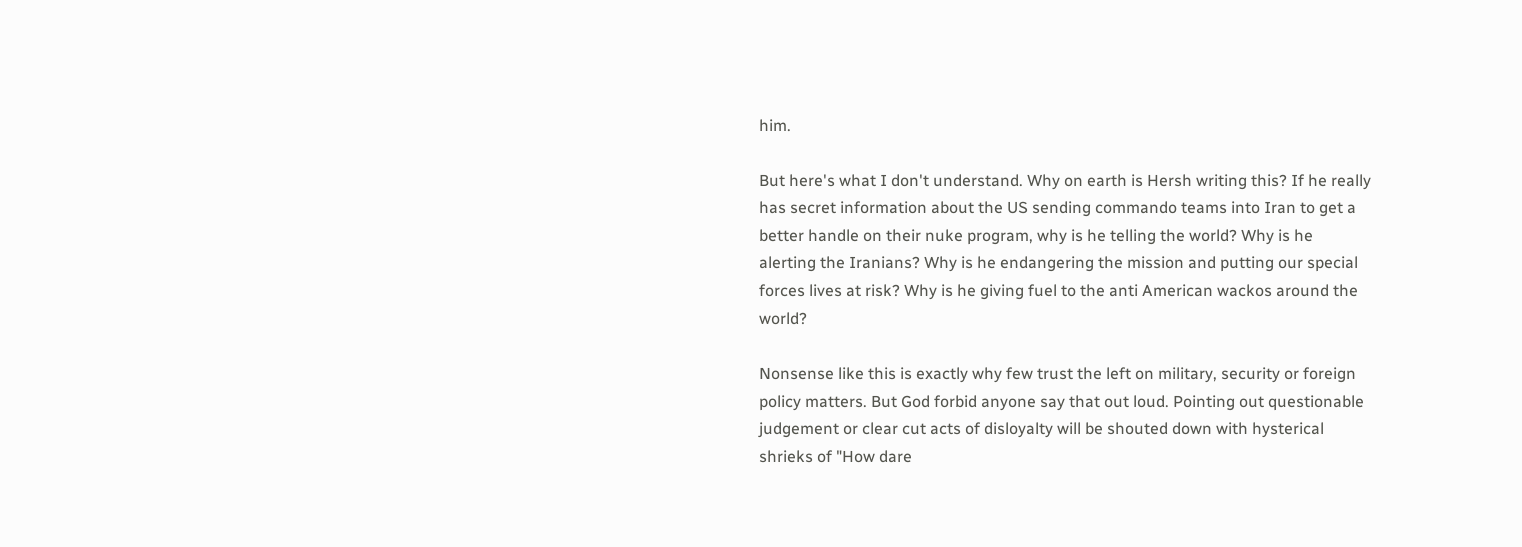him.

But here's what I don't understand. Why on earth is Hersh writing this? If he really has secret information about the US sending commando teams into Iran to get a better handle on their nuke program, why is he telling the world? Why is he alerting the Iranians? Why is he endangering the mission and putting our special forces lives at risk? Why is he giving fuel to the anti American wackos around the world?

Nonsense like this is exactly why few trust the left on military, security or foreign policy matters. But God forbid anyone say that out loud. Pointing out questionable judgement or clear cut acts of disloyalty will be shouted down with hysterical shrieks of "How dare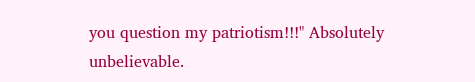you question my patriotism!!!" Absolutely unbelievable.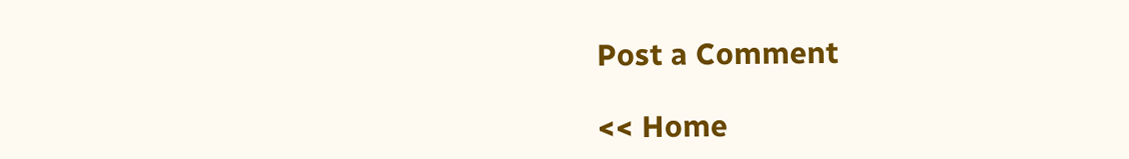Post a Comment

<< Home